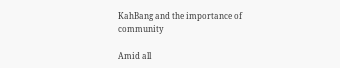KahBang and the importance of community

Amid all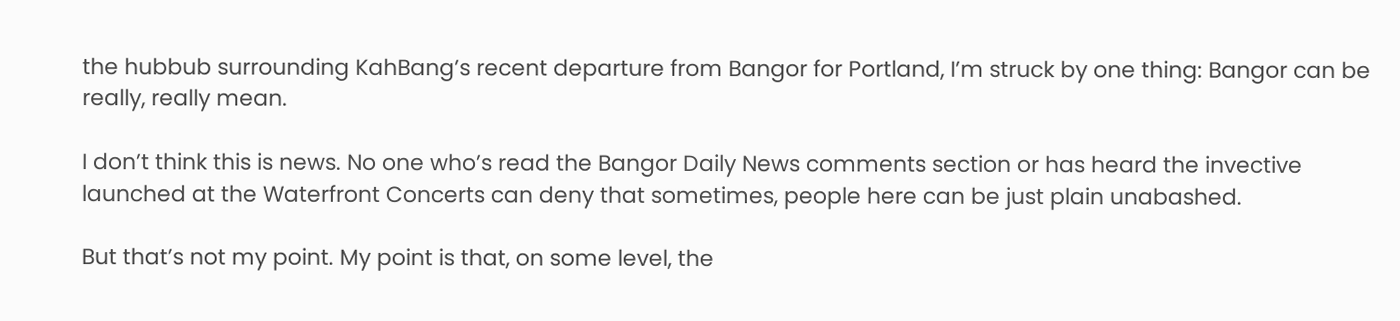the hubbub surrounding KahBang’s recent departure from Bangor for Portland, I’m struck by one thing: Bangor can be really, really mean.

I don’t think this is news. No one who’s read the Bangor Daily News comments section or has heard the invective launched at the Waterfront Concerts can deny that sometimes, people here can be just plain unabashed.

But that’s not my point. My point is that, on some level, the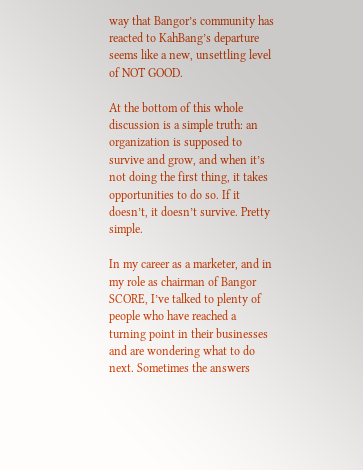way that Bangor’s community has reacted to KahBang’s departure seems like a new, unsettling level of NOT GOOD.

At the bottom of this whole discussion is a simple truth: an organization is supposed to survive and grow, and when it’s not doing the first thing, it takes opportunities to do so. If it doesn’t, it doesn’t survive. Pretty simple.

In my career as a marketer, and in my role as chairman of Bangor SCORE, I’ve talked to plenty of people who have reached a turning point in their businesses and are wondering what to do next. Sometimes the answers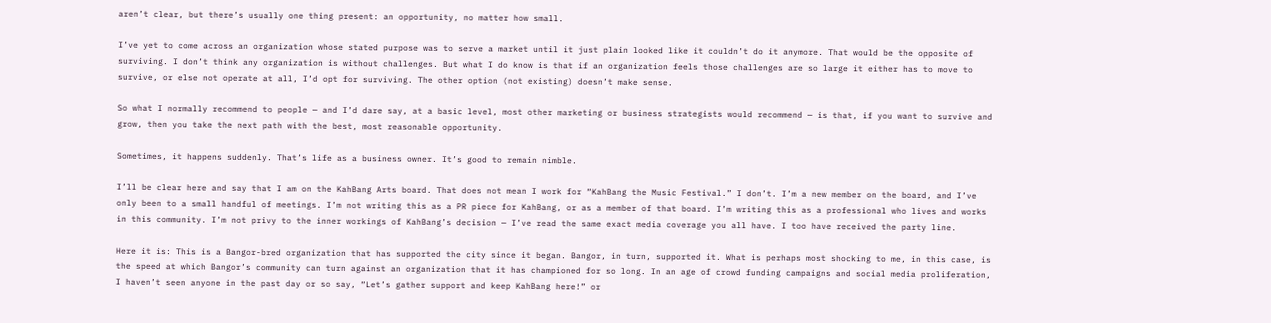aren’t clear, but there’s usually one thing present: an opportunity, no matter how small.

I’ve yet to come across an organization whose stated purpose was to serve a market until it just plain looked like it couldn’t do it anymore. That would be the opposite of surviving. I don’t think any organization is without challenges. But what I do know is that if an organization feels those challenges are so large it either has to move to survive, or else not operate at all, I’d opt for surviving. The other option (not existing) doesn’t make sense.

So what I normally recommend to people — and I’d dare say, at a basic level, most other marketing or business strategists would recommend — is that, if you want to survive and grow, then you take the next path with the best, most reasonable opportunity.

Sometimes, it happens suddenly. That’s life as a business owner. It’s good to remain nimble.

I’ll be clear here and say that I am on the KahBang Arts board. That does not mean I work for “KahBang the Music Festival.” I don’t. I’m a new member on the board, and I’ve only been to a small handful of meetings. I’m not writing this as a PR piece for KahBang, or as a member of that board. I’m writing this as a professional who lives and works in this community. I’m not privy to the inner workings of KahBang’s decision — I’ve read the same exact media coverage you all have. I too have received the party line.

Here it is: This is a Bangor-bred organization that has supported the city since it began. Bangor, in turn, supported it. What is perhaps most shocking to me, in this case, is the speed at which Bangor’s community can turn against an organization that it has championed for so long. In an age of crowd funding campaigns and social media proliferation, I haven’t seen anyone in the past day or so say, “Let’s gather support and keep KahBang here!” or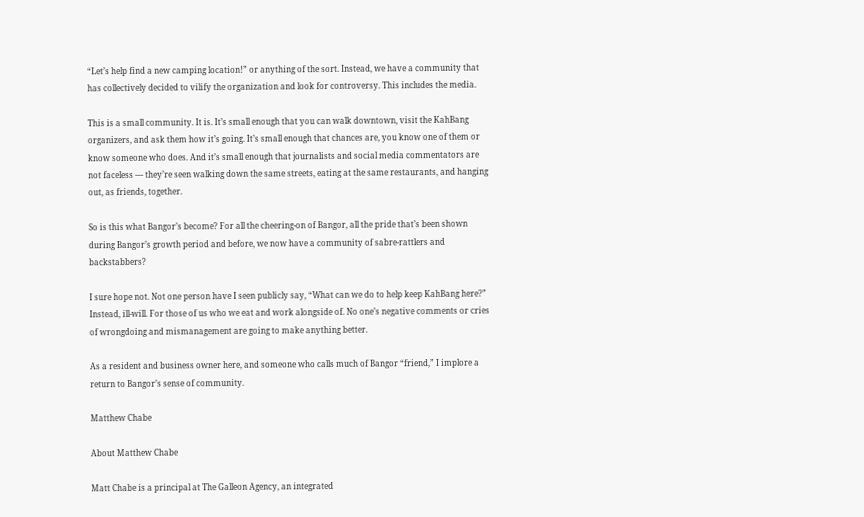“Let’s help find a new camping location!” or anything of the sort. Instead, we have a community that has collectively decided to vilify the organization and look for controversy. This includes the media.

This is a small community. It is. It’s small enough that you can walk downtown, visit the KahBang organizers, and ask them how it’s going. It’s small enough that chances are, you know one of them or know someone who does. And it’s small enough that journalists and social media commentators are not faceless — they’re seen walking down the same streets, eating at the same restaurants, and hanging out, as friends, together.

So is this what Bangor’s become? For all the cheering-on of Bangor, all the pride that’s been shown during Bangor’s growth period and before, we now have a community of sabre-rattlers and backstabbers?

I sure hope not. Not one person have I seen publicly say, “What can we do to help keep KahBang here?” Instead, ill-will. For those of us who we eat and work alongside of. No one’s negative comments or cries of wrongdoing and mismanagement are going to make anything better.

As a resident and business owner here, and someone who calls much of Bangor “friend,” I implore a return to Bangor’s sense of community.

Matthew Chabe

About Matthew Chabe

Matt Chabe is a principal at The Galleon Agency, an integrated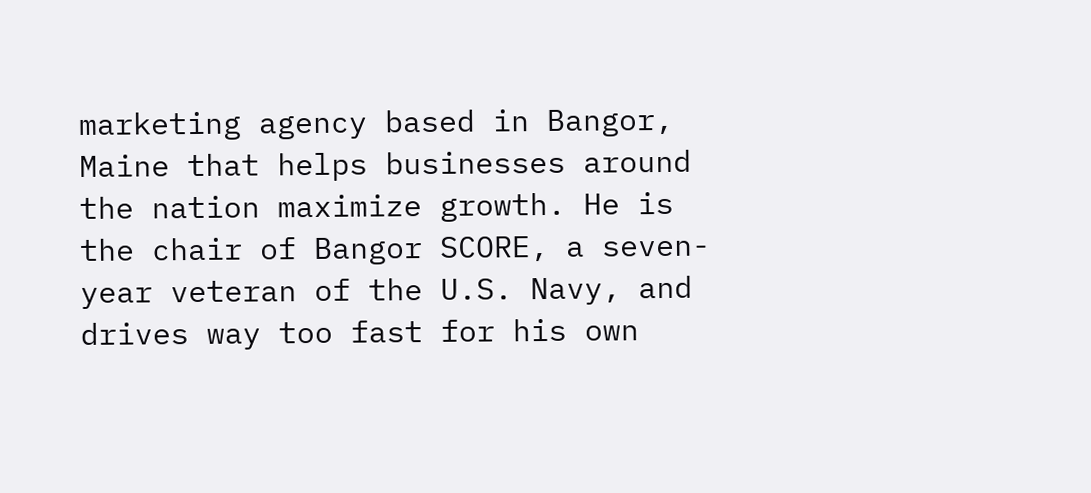marketing agency based in Bangor, Maine that helps businesses around the nation maximize growth. He is the chair of Bangor SCORE, a seven-year veteran of the U.S. Navy, and drives way too fast for his own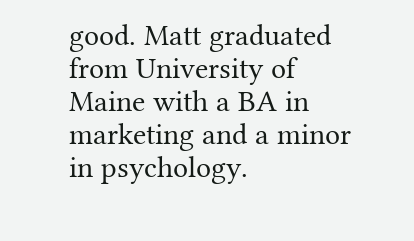good. Matt graduated from University of Maine with a BA in marketing and a minor in psychology.